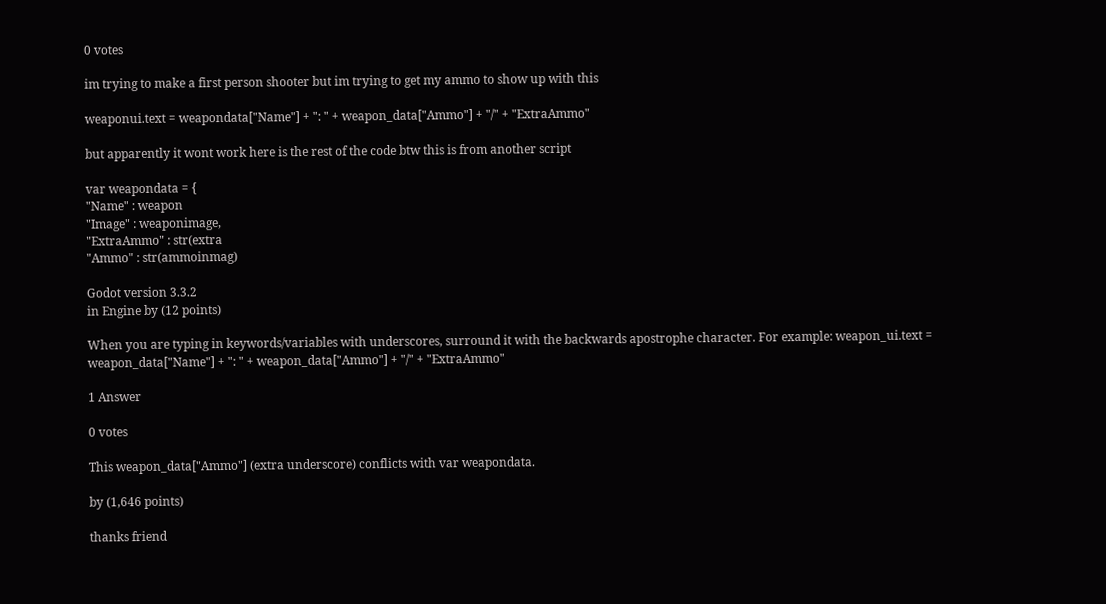0 votes

im trying to make a first person shooter but im trying to get my ammo to show up with this

weaponui.text = weapondata["Name"] + ": " + weapon_data["Ammo"] + "/" + "ExtraAmmo"

but apparently it wont work here is the rest of the code btw this is from another script

var weapondata = {
"Name" : weapon
"Image" : weaponimage,
"ExtraAmmo" : str(extra
"Ammo" : str(ammoinmag)

Godot version 3.3.2
in Engine by (12 points)

When you are typing in keywords/variables with underscores, surround it with the backwards apostrophe character. For example: weapon_ui.text = weapon_data["Name"] + ": " + weapon_data["Ammo"] + "/" + "ExtraAmmo"

1 Answer

0 votes

This weapon_data["Ammo"] (extra underscore) conflicts with var weapondata.

by (1,646 points)

thanks friend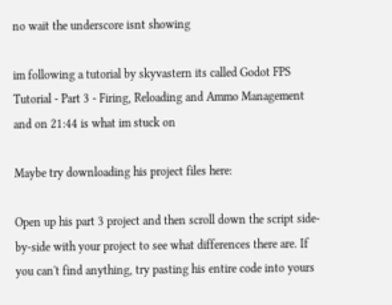no wait the underscore isnt showing

im following a tutorial by skyvastern its called Godot FPS Tutorial - Part 3 - Firing, Reloading and Ammo Management and on 21:44 is what im stuck on

Maybe try downloading his project files here:

Open up his part 3 project and then scroll down the script side-by-side with your project to see what differences there are. If you can't find anything, try pasting his entire code into yours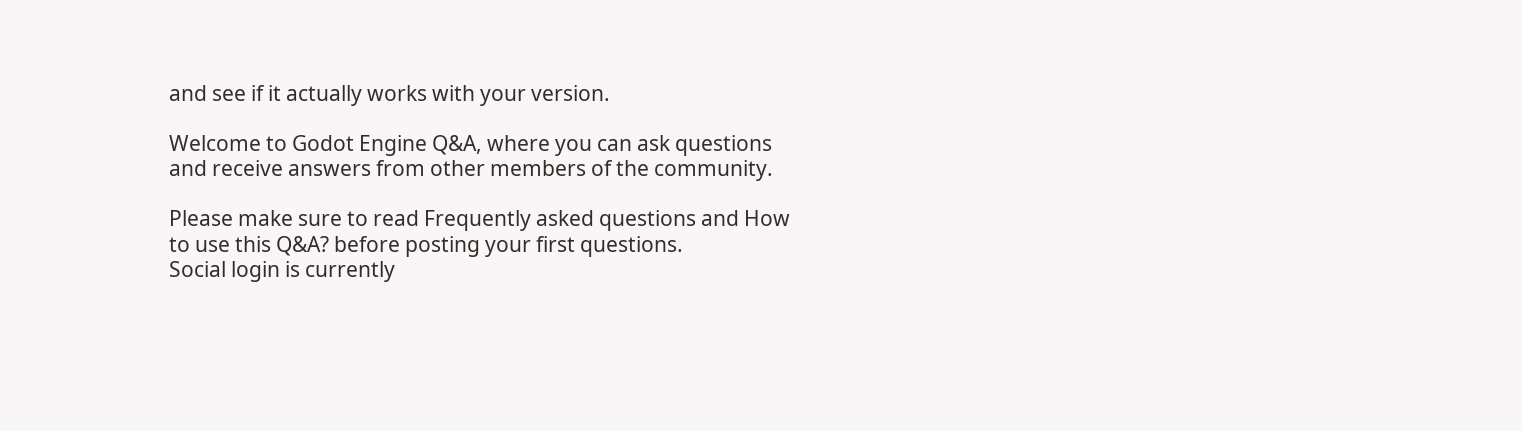and see if it actually works with your version.

Welcome to Godot Engine Q&A, where you can ask questions and receive answers from other members of the community.

Please make sure to read Frequently asked questions and How to use this Q&A? before posting your first questions.
Social login is currently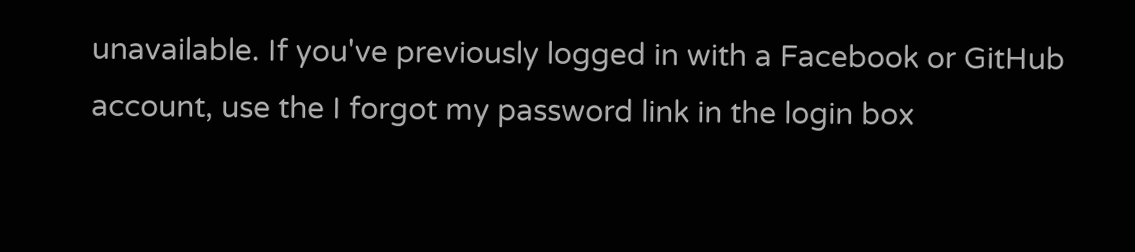unavailable. If you've previously logged in with a Facebook or GitHub account, use the I forgot my password link in the login box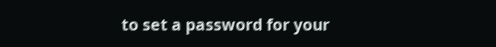to set a password for your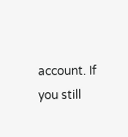account. If you still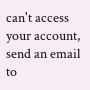can't access your account, send an email to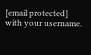[email protected] with your username.